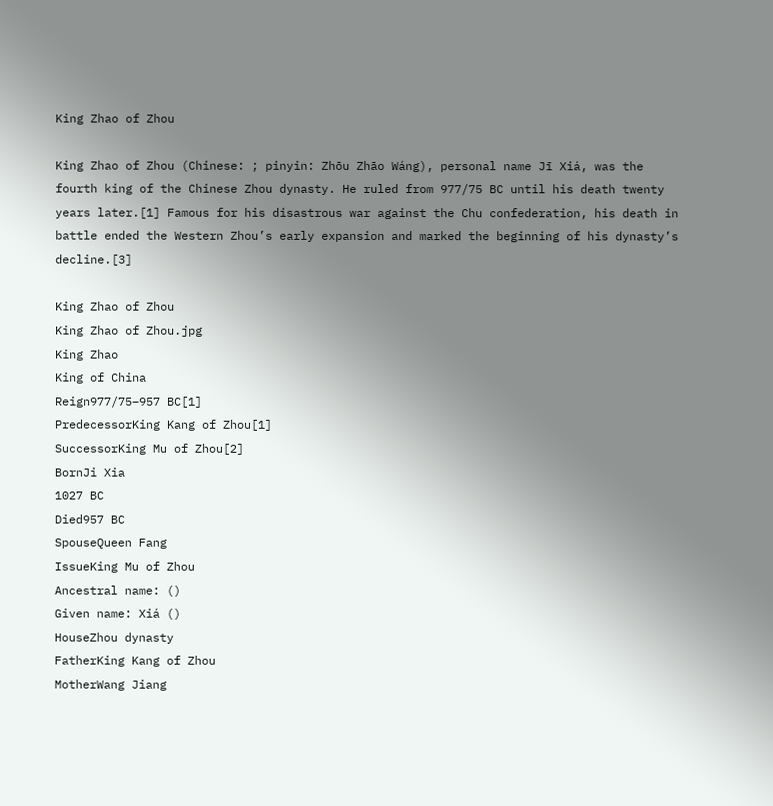King Zhao of Zhou

King Zhao of Zhou (Chinese: ; pinyin: Zhōu Zhāo Wáng), personal name Jī Xiá, was the fourth king of the Chinese Zhou dynasty. He ruled from 977/75 BC until his death twenty years later.[1] Famous for his disastrous war against the Chu confederation, his death in battle ended the Western Zhou’s early expansion and marked the beginning of his dynasty’s decline.[3]

King Zhao of Zhou
King Zhao of Zhou.jpg
King Zhao
King of China
Reign977/75–957 BC[1]
PredecessorKing Kang of Zhou[1]
SuccessorKing Mu of Zhou[2]
BornJi Xia
1027 BC
Died957 BC
SpouseQueen Fang
IssueKing Mu of Zhou
Ancestral name: ()
Given name: Xiá ()
HouseZhou dynasty
FatherKing Kang of Zhou
MotherWang Jiang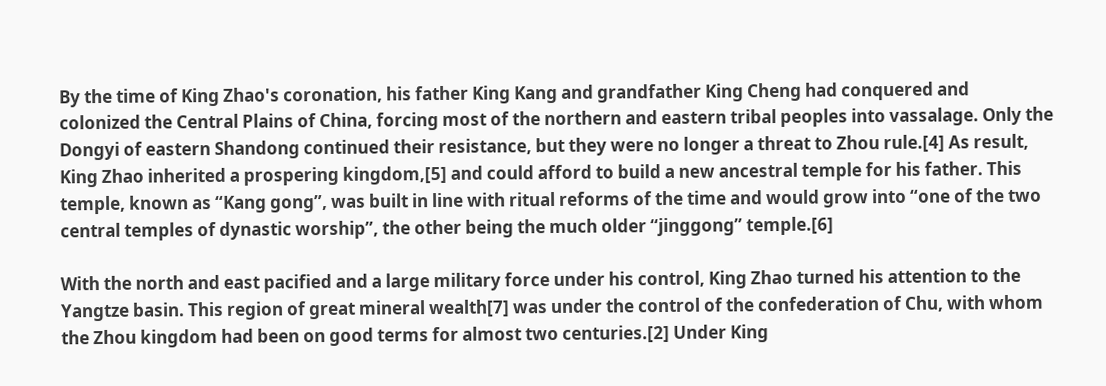By the time of King Zhao's coronation, his father King Kang and grandfather King Cheng had conquered and colonized the Central Plains of China, forcing most of the northern and eastern tribal peoples into vassalage. Only the Dongyi of eastern Shandong continued their resistance, but they were no longer a threat to Zhou rule.[4] As result, King Zhao inherited a prospering kingdom,[5] and could afford to build a new ancestral temple for his father. This temple, known as “Kang gong”, was built in line with ritual reforms of the time and would grow into “one of the two central temples of dynastic worship”, the other being the much older “jinggong” temple.[6]

With the north and east pacified and a large military force under his control, King Zhao turned his attention to the Yangtze basin. This region of great mineral wealth[7] was under the control of the confederation of Chu, with whom the Zhou kingdom had been on good terms for almost two centuries.[2] Under King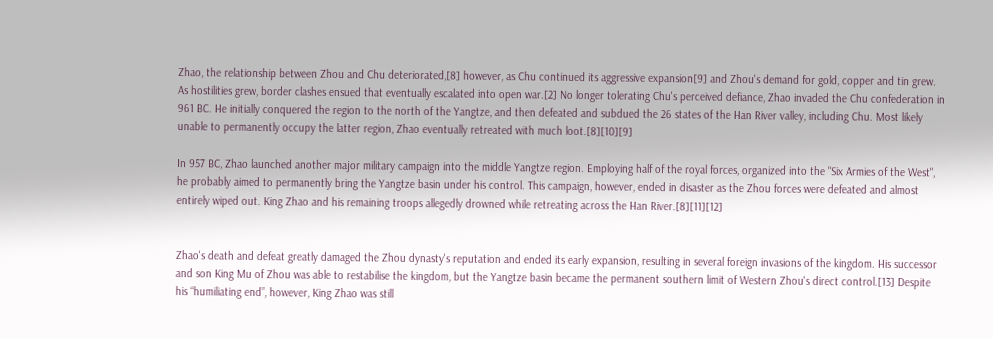Zhao, the relationship between Zhou and Chu deteriorated,[8] however, as Chu continued its aggressive expansion[9] and Zhou's demand for gold, copper and tin grew. As hostilities grew, border clashes ensued that eventually escalated into open war.[2] No longer tolerating Chu's perceived defiance, Zhao invaded the Chu confederation in 961 BC. He initially conquered the region to the north of the Yangtze, and then defeated and subdued the 26 states of the Han River valley, including Chu. Most likely unable to permanently occupy the latter region, Zhao eventually retreated with much loot.[8][10][9]

In 957 BC, Zhao launched another major military campaign into the middle Yangtze region. Employing half of the royal forces, organized into the "Six Armies of the West", he probably aimed to permanently bring the Yangtze basin under his control. This campaign, however, ended in disaster as the Zhou forces were defeated and almost entirely wiped out. King Zhao and his remaining troops allegedly drowned while retreating across the Han River.[8][11][12]


Zhao's death and defeat greatly damaged the Zhou dynasty's reputation and ended its early expansion, resulting in several foreign invasions of the kingdom. His successor and son King Mu of Zhou was able to restabilise the kingdom, but the Yangtze basin became the permanent southern limit of Western Zhou's direct control.[13] Despite his “humiliating end”, however, King Zhao was still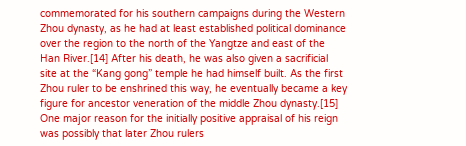commemorated for his southern campaigns during the Western Zhou dynasty, as he had at least established political dominance over the region to the north of the Yangtze and east of the Han River.[14] After his death, he was also given a sacrificial site at the “Kang gong” temple he had himself built. As the first Zhou ruler to be enshrined this way, he eventually became a key figure for ancestor veneration of the middle Zhou dynasty.[15] One major reason for the initially positive appraisal of his reign was possibly that later Zhou rulers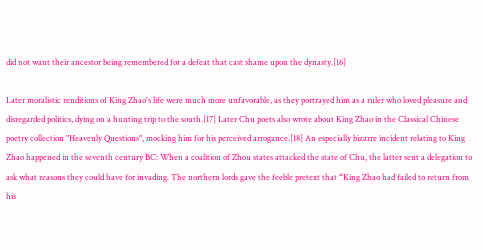did not want their ancestor being remembered for a defeat that cast shame upon the dynasty.[16]

Later moralistic renditions of King Zhao's life were much more unfavorable, as they portrayed him as a ruler who loved pleasure and disregarded politics, dying on a hunting trip to the south.[17] Later Chu poets also wrote about King Zhao in the Classical Chinese poetry collection "Heavenly Questions", mocking him for his perceived arrogance.[18] An especially bizarre incident relating to King Zhao happened in the seventh century BC: When a coalition of Zhou states attacked the state of Chu, the latter sent a delegation to ask what reasons they could have for invading. The northern lords gave the feeble pretext that “King Zhao had failed to return from his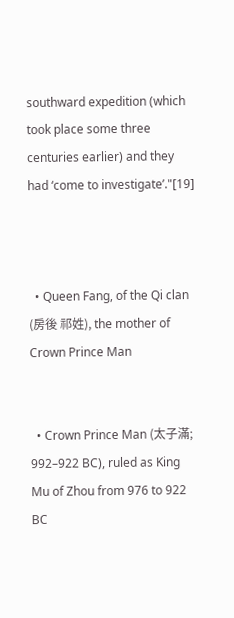southward expedition (which took place some three centuries earlier) and they had ‘come to investigate’."[19]



  • Queen Fang, of the Qi clan (房後 祁姓), the mother of Crown Prince Man


  • Crown Prince Man (太子滿; 992–922 BC), ruled as King Mu of Zhou from 976 to 922 BC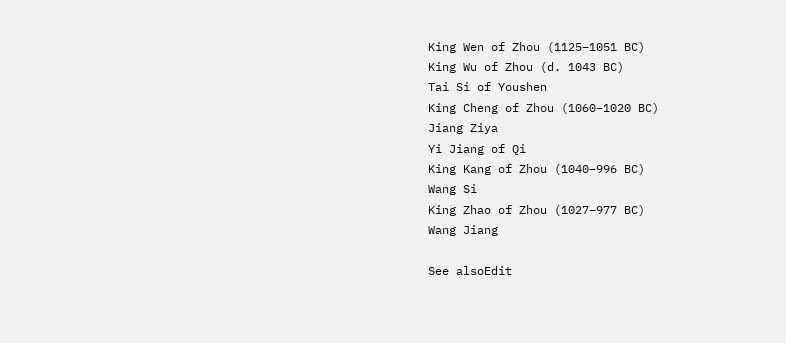King Wen of Zhou (1125–1051 BC)
King Wu of Zhou (d. 1043 BC)
Tai Si of Youshen
King Cheng of Zhou (1060–1020 BC)
Jiang Ziya
Yi Jiang of Qi
King Kang of Zhou (1040–996 BC)
Wang Si
King Zhao of Zhou (1027–977 BC)
Wang Jiang

See alsoEdit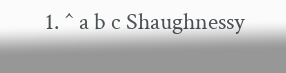1. ^ a b c Shaughnessy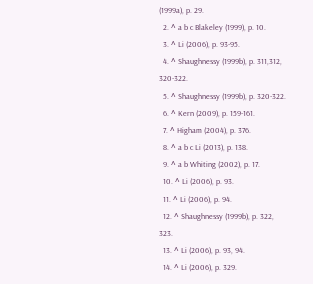(1999a), p. 29.
  2. ^ a b c Blakeley (1999), p. 10.
  3. ^ Li (2006), p. 93-95.
  4. ^ Shaughnessy (1999b), p. 311,312, 320-322.
  5. ^ Shaughnessy (1999b), p. 320-322.
  6. ^ Kern (2009), p. 159-161.
  7. ^ Higham (2004), p. 376.
  8. ^ a b c Li (2013), p. 138.
  9. ^ a b Whiting (2002), p. 17.
  10. ^ Li (2006), p. 93.
  11. ^ Li (2006), p. 94.
  12. ^ Shaughnessy (1999b), p. 322, 323.
  13. ^ Li (2006), p. 93, 94.
  14. ^ Li (2006), p. 329.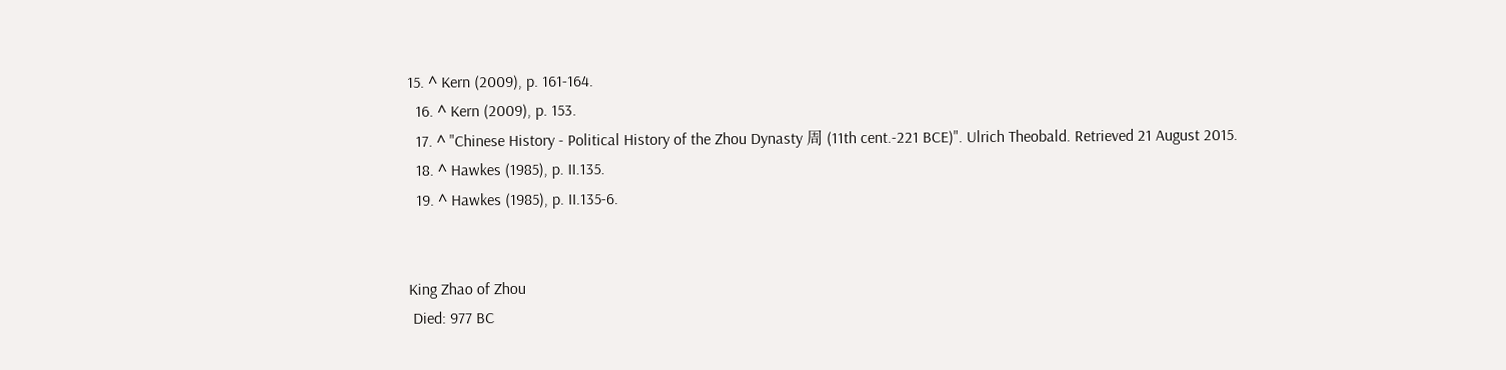15. ^ Kern (2009), p. 161-164.
  16. ^ Kern (2009), p. 153.
  17. ^ "Chinese History - Political History of the Zhou Dynasty 周 (11th cent.-221 BCE)". Ulrich Theobald. Retrieved 21 August 2015.
  18. ^ Hawkes (1985), p. II.135.
  19. ^ Hawkes (1985), p. II.135-6.


King Zhao of Zhou
 Died: 977 BC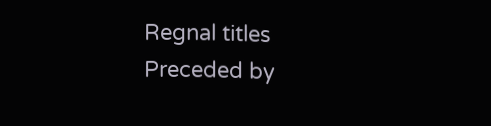Regnal titles
Preceded by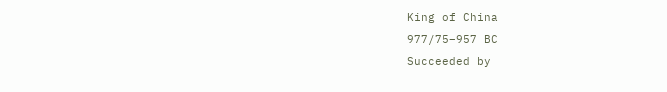King of China
977/75–957 BC
Succeeded by